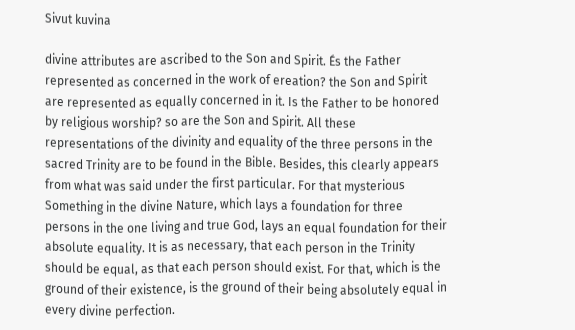Sivut kuvina

divine attributes are ascribed to the Son and Spirit. És the Father represented as concerned in the work of ereation? the Son and Spirit are represented as equally concerned in it. Is the Father to be honored by religious worship? so are the Son and Spirit. All these representations of the divinity and equality of the three persons in the sacred Trinity are to be found in the Bible. Besides, this clearly appears from what was said under the first particular. For that mysterious Something in the divine Nature, which lays a foundation for three persons in the one living and true God, lays an equal foundation for their absolute equality. It is as necessary, that each person in the Trinity should be equal, as that each person should exist. For that, which is the ground of their existence, is the ground of their being absolutely equal in every divine perfection.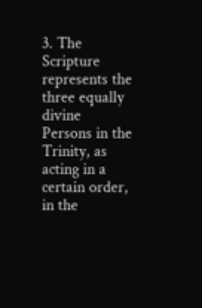3. The Scripture represents the three equally divine Persons in the Trinity, as acting in a certain order, in the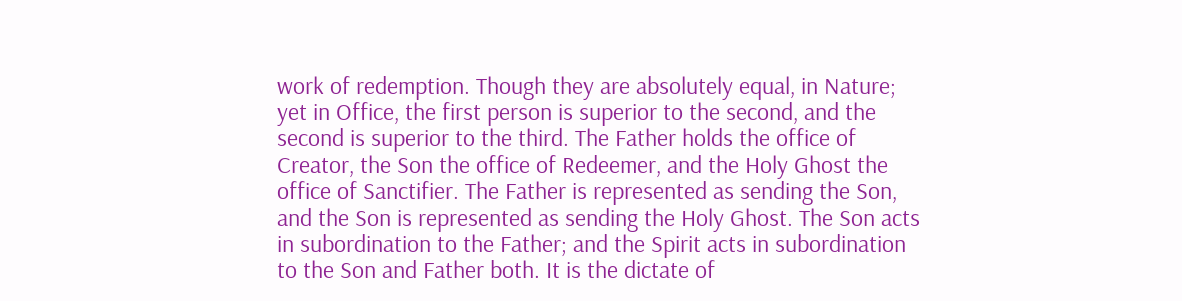work of redemption. Though they are absolutely equal, in Nature; yet in Office, the first person is superior to the second, and the second is superior to the third. The Father holds the office of Creator, the Son the office of Redeemer, and the Holy Ghost the office of Sanctifier. The Father is represented as sending the Son, and the Son is represented as sending the Holy Ghost. The Son acts in subordination to the Father; and the Spirit acts in subordination to the Son and Father both. It is the dictate of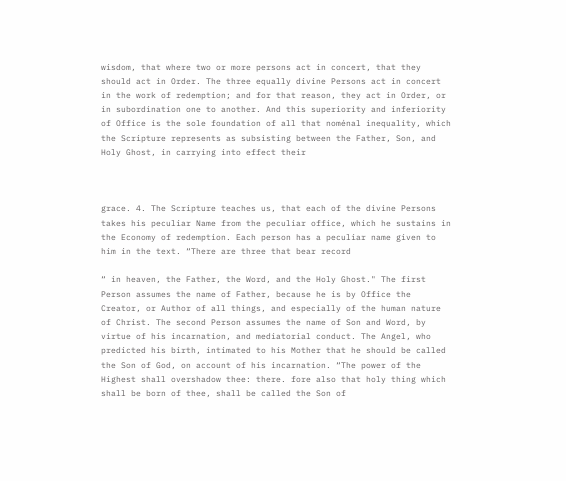wisdom, that where two or more persons act in concert, that they should act in Order. The three equally divine Persons act in concert in the work of redemption; and for that reason, they act in Order, or in subordination one to another. And this superiority and inferiority of Office is the sole foundation of all that noménal inequality, which the Scripture represents as subsisting between the Father, Son, and Holy Ghost, in carrying into effect their



grace. 4. The Scripture teaches us, that each of the divine Persons takes his peculiar Name from the peculiar office, which he sustains in the Economy of redemption. Each person has a peculiar name given to him in the text. “There are three that bear record

“ in heaven, the Father, the Word, and the Holy Ghost." The first Person assumes the name of Father, because he is by Office the Creator, or Author of all things, and especially of the human nature of Christ. The second Person assumes the name of Son and Word, by virtue of his incarnation, and mediatorial conduct. The Angel, who predicted his birth, intimated to his Mother that he should be called the Son of God, on account of his incarnation. “The power of the Highest shall overshadow thee: there. fore also that holy thing which shall be born of thee, shall be called the Son of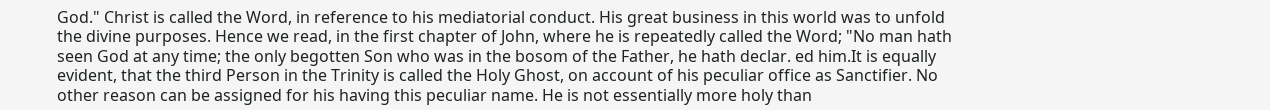God." Christ is called the Word, in reference to his mediatorial conduct. His great business in this world was to unfold the divine purposes. Hence we read, in the first chapter of John, where he is repeatedly called the Word; "No man hath seen God at any time; the only begotten Son who was in the bosom of the Father, he hath declar. ed him.It is equally evident, that the third Person in the Trinity is called the Holy Ghost, on account of his peculiar office as Sanctifier. No other reason can be assigned for his having this peculiar name. He is not essentially more holy than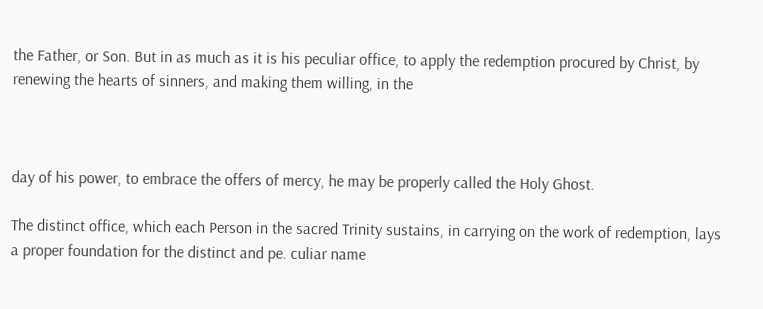the Father, or Son. But in as much as it is his peculiar office, to apply the redemption procured by Christ, by renewing the hearts of sinners, and making them willing, in the



day of his power, to embrace the offers of mercy, he may be properly called the Holy Ghost.

The distinct office, which each Person in the sacred Trinity sustains, in carrying on the work of redemption, lays a proper foundation for the distinct and pe. culiar name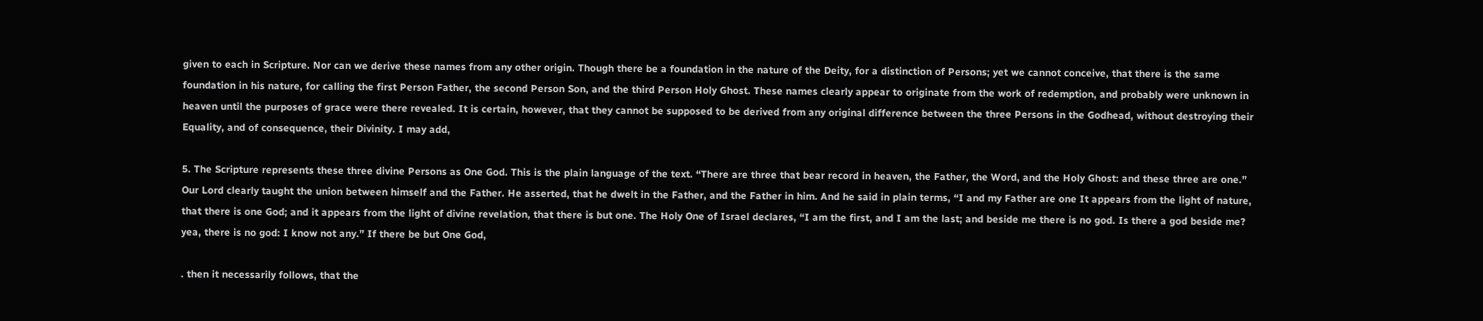given to each in Scripture. Nor can we derive these names from any other origin. Though there be a foundation in the nature of the Deity, for a distinction of Persons; yet we cannot conceive, that there is the same foundation in his nature, for calling the first Person Father, the second Person Son, and the third Person Holy Ghost. These names clearly appear to originate from the work of redemption, and probably were unknown in heaven until the purposes of grace were there revealed. It is certain, however, that they cannot be supposed to be derived from any original difference between the three Persons in the Godhead, without destroying their Equality, and of consequence, their Divinity. I may add,

5. The Scripture represents these three divine Persons as One God. This is the plain language of the text. “There are three that bear record in heaven, the Father, the Word, and the Holy Ghost: and these three are one.” Our Lord clearly taught the union between himself and the Father. He asserted, that he dwelt in the Father, and the Father in him. And he said in plain terms, “I and my Father are one It appears from the light of nature, that there is one God; and it appears from the light of divine revelation, that there is but one. The Holy One of Israel declares, “I am the first, and I am the last; and beside me there is no god. Is there a god beside me? yea, there is no god: I know not any.” If there be but One God,

. then it necessarily follows, that the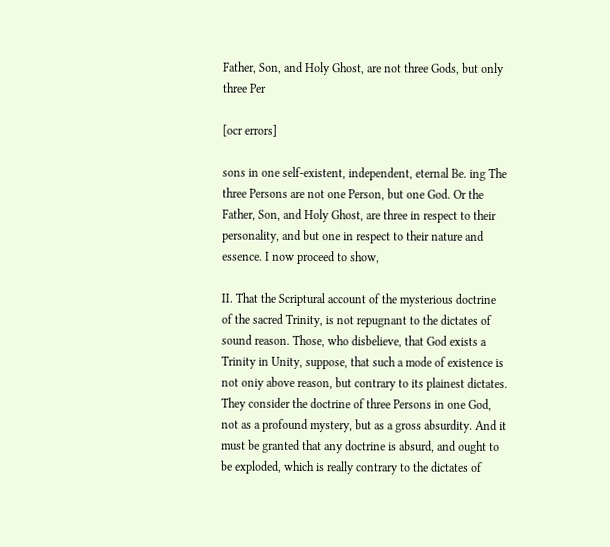Father, Son, and Holy Ghost, are not three Gods, but only three Per

[ocr errors]

sons in one self-existent, independent, eternal Be. ing The three Persons are not one Person, but one God. Or the Father, Son, and Holy Ghost, are three in respect to their personality, and but one in respect to their nature and essence. I now proceed to show,

II. That the Scriptural account of the mysterious doctrine of the sacred Trinity, is not repugnant to the dictates of sound reason. Those, who disbelieve, that God exists a Trinity in Unity, suppose, that such a mode of existence is not oniy above reason, but contrary to its plainest dictates. They consider the doctrine of three Persons in one God, not as a profound mystery, but as a gross absurdity. And it must be granted that any doctrine is absurd, and ought to be exploded, which is really contrary to the dictates of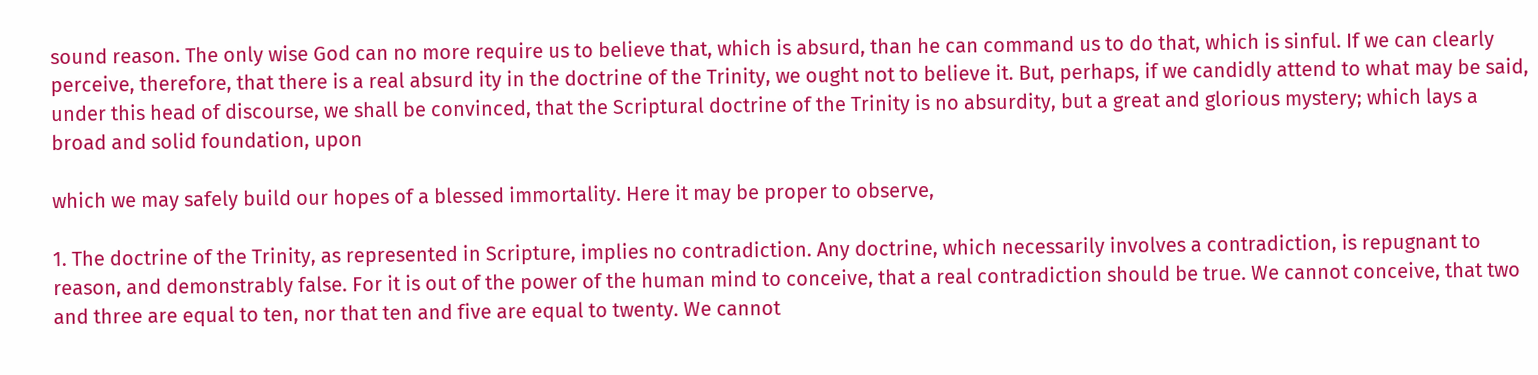sound reason. The only wise God can no more require us to believe that, which is absurd, than he can command us to do that, which is sinful. If we can clearly perceive, therefore, that there is a real absurd ity in the doctrine of the Trinity, we ought not to believe it. But, perhaps, if we candidly attend to what may be said, under this head of discourse, we shall be convinced, that the Scriptural doctrine of the Trinity is no absurdity, but a great and glorious mystery; which lays a broad and solid foundation, upon

which we may safely build our hopes of a blessed immortality. Here it may be proper to observe,

1. The doctrine of the Trinity, as represented in Scripture, implies no contradiction. Any doctrine, which necessarily involves a contradiction, is repugnant to reason, and demonstrably false. For it is out of the power of the human mind to conceive, that a real contradiction should be true. We cannot conceive, that two and three are equal to ten, nor that ten and five are equal to twenty. We cannot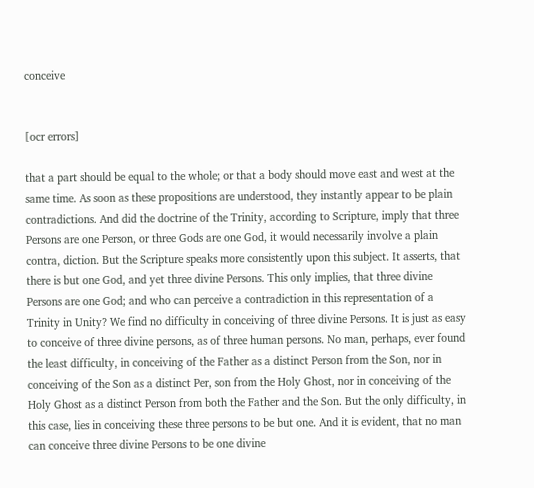conceive


[ocr errors]

that a part should be equal to the whole; or that a body should move east and west at the same time. As soon as these propositions are understood, they instantly appear to be plain contradictions. And did the doctrine of the Trinity, according to Scripture, imply that three Persons are one Person, or three Gods are one God, it would necessarily involve a plain contra, diction. But the Scripture speaks more consistently upon this subject. It asserts, that there is but one God, and yet three divine Persons. This only implies, that three divine Persons are one God; and who can perceive a contradiction in this representation of a Trinity in Unity? We find no difficulty in conceiving of three divine Persons. It is just as easy to conceive of three divine persons, as of three human persons. No man, perhaps, ever found the least difficulty, in conceiving of the Father as a distinct Person from the Son, nor in conceiving of the Son as a distinct Per, son from the Holy Ghost, nor in conceiving of the Holy Ghost as a distinct Person from both the Father and the Son. But the only difficulty, in this case, lies in conceiving these three persons to be but one. And it is evident, that no man can conceive three divine Persons to be one divine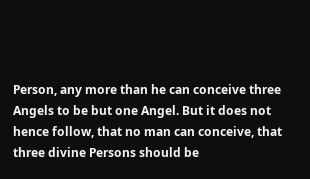Person, any more than he can conceive three Angels to be but one Angel. But it does not hence follow, that no man can conceive, that three divine Persons should be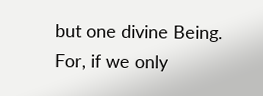but one divine Being. For, if we only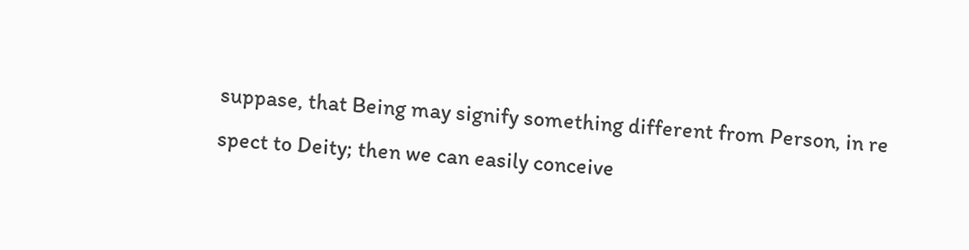suppase, that Being may signify something different from Person, in re spect to Deity; then we can easily conceive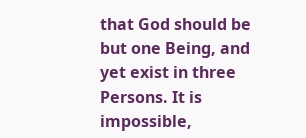that God should be but one Being, and yet exist in three Persons. It is impossible,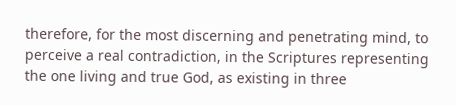therefore, for the most discerning and penetrating mind, to perceive a real contradiction, in the Scriptures representing the one living and true God, as existing in three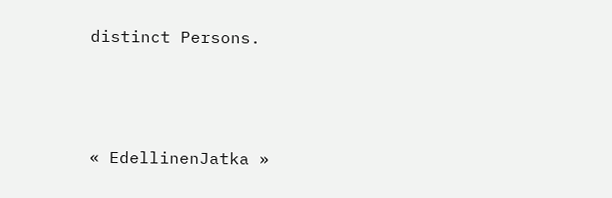distinct Persons.



« EdellinenJatka »